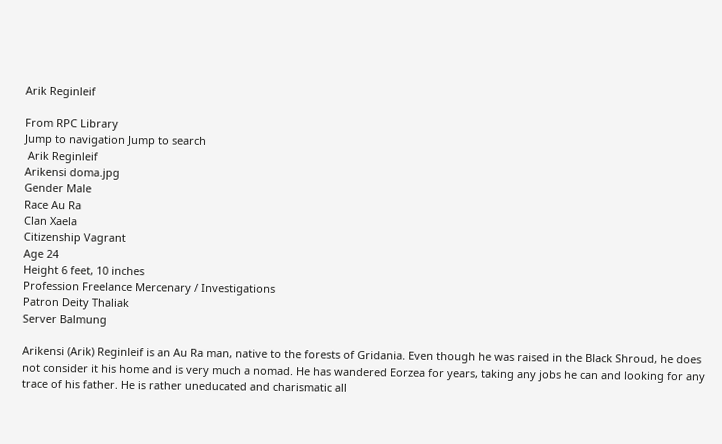Arik Reginleif

From RPC Library
Jump to navigation Jump to search
 Arik Reginleif
Arikensi doma.jpg
Gender Male
Race Au Ra
Clan Xaela
Citizenship Vagrant
Age 24
Height 6 feet, 10 inches
Profession Freelance Mercenary / Investigations
Patron Deity Thaliak
Server Balmung

Arikensi (Arik) Reginleif is an Au Ra man, native to the forests of Gridania. Even though he was raised in the Black Shroud, he does not consider it his home and is very much a nomad. He has wandered Eorzea for years, taking any jobs he can and looking for any trace of his father. He is rather uneducated and charismatic all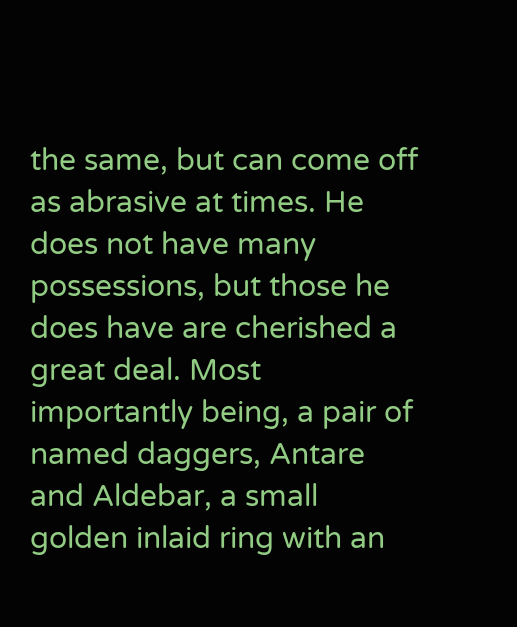the same, but can come off as abrasive at times. He does not have many possessions, but those he does have are cherished a great deal. Most importantly being, a pair of named daggers, Antare and Aldebar, a small golden inlaid ring with an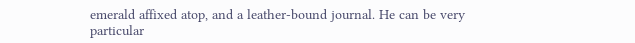emerald affixed atop, and a leather-bound journal. He can be very particular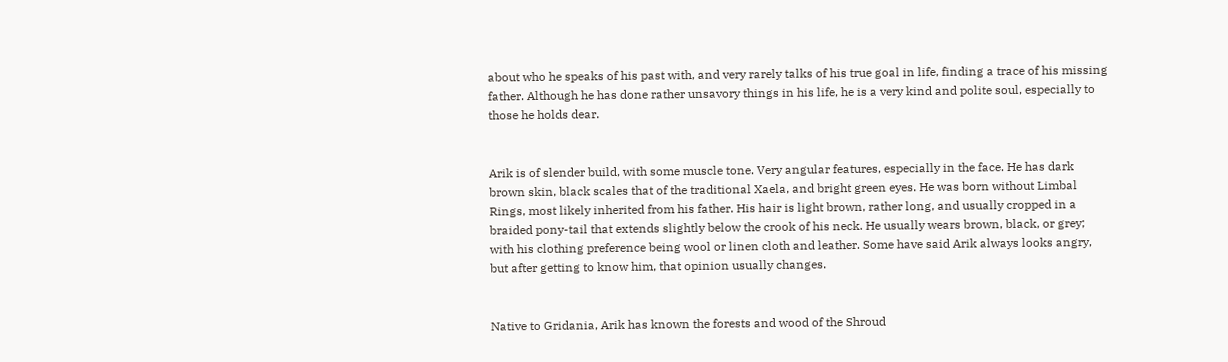about who he speaks of his past with, and very rarely talks of his true goal in life, finding a trace of his missing father. Although he has done rather unsavory things in his life, he is a very kind and polite soul, especially to those he holds dear.


Arik is of slender build, with some muscle tone. Very angular features, especially in the face. He has dark brown skin, black scales that of the traditional Xaela, and bright green eyes. He was born without Limbal Rings, most likely inherited from his father. His hair is light brown, rather long, and usually cropped in a braided pony-tail that extends slightly below the crook of his neck. He usually wears brown, black, or grey; with his clothing preference being wool or linen cloth and leather. Some have said Arik always looks angry, but after getting to know him, that opinion usually changes.


Native to Gridania, Arik has known the forests and wood of the Shroud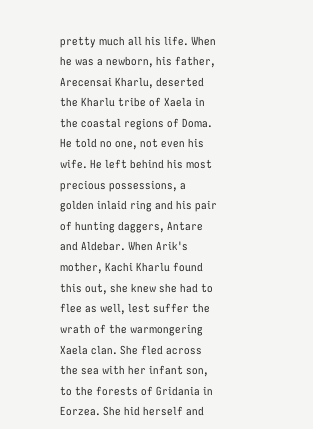pretty much all his life. When he was a newborn, his father, Arecensai Kharlu, deserted the Kharlu tribe of Xaela in the coastal regions of Doma. He told no one, not even his wife. He left behind his most precious possessions, a golden inlaid ring and his pair of hunting daggers, Antare and Aldebar. When Arik's mother, Kachi Kharlu found this out, she knew she had to flee as well, lest suffer the wrath of the warmongering Xaela clan. She fled across the sea with her infant son, to the forests of Gridania in Eorzea. She hid herself and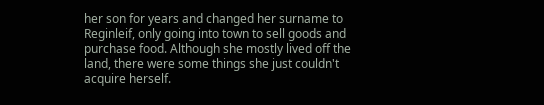her son for years and changed her surname to Reginleif, only going into town to sell goods and purchase food. Although she mostly lived off the land, there were some things she just couldn't acquire herself.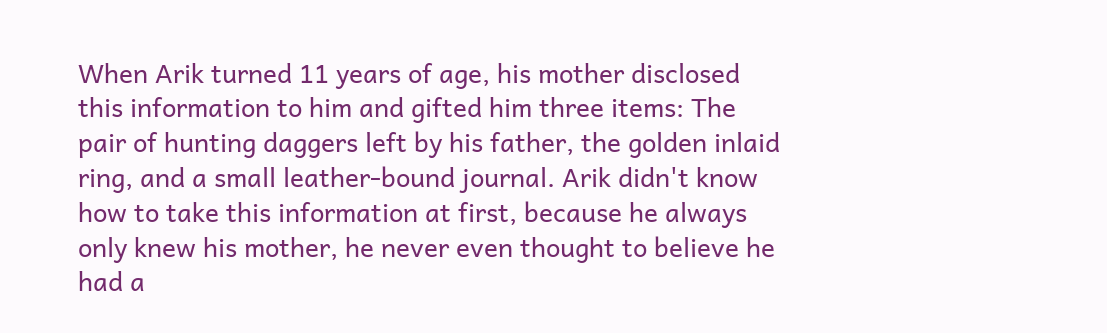When Arik turned 11 years of age, his mother disclosed this information to him and gifted him three items: The pair of hunting daggers left by his father, the golden inlaid ring, and a small leather-bound journal. Arik didn't know how to take this information at first, because he always only knew his mother, he never even thought to believe he had a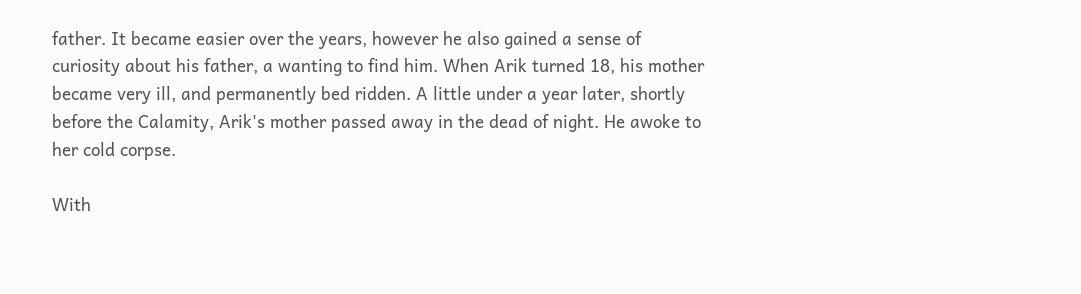father. It became easier over the years, however he also gained a sense of curiosity about his father, a wanting to find him. When Arik turned 18, his mother became very ill, and permanently bed ridden. A little under a year later, shortly before the Calamity, Arik's mother passed away in the dead of night. He awoke to her cold corpse.

With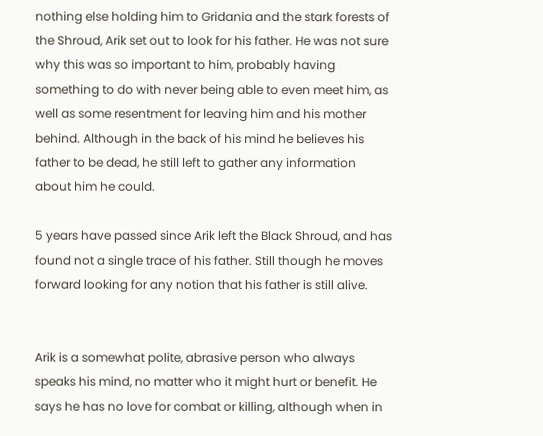nothing else holding him to Gridania and the stark forests of the Shroud, Arik set out to look for his father. He was not sure why this was so important to him, probably having something to do with never being able to even meet him, as well as some resentment for leaving him and his mother behind. Although in the back of his mind he believes his father to be dead, he still left to gather any information about him he could.

5 years have passed since Arik left the Black Shroud, and has found not a single trace of his father. Still though he moves forward looking for any notion that his father is still alive.


Arik is a somewhat polite, abrasive person who always speaks his mind, no matter who it might hurt or benefit. He says he has no love for combat or killing, although when in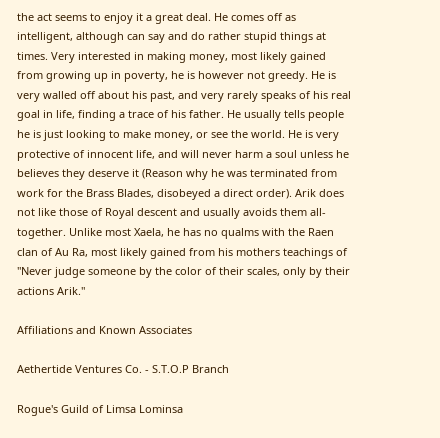the act seems to enjoy it a great deal. He comes off as intelligent, although can say and do rather stupid things at times. Very interested in making money, most likely gained from growing up in poverty, he is however not greedy. He is very walled off about his past, and very rarely speaks of his real goal in life, finding a trace of his father. He usually tells people he is just looking to make money, or see the world. He is very protective of innocent life, and will never harm a soul unless he believes they deserve it (Reason why he was terminated from work for the Brass Blades, disobeyed a direct order). Arik does not like those of Royal descent and usually avoids them all-together. Unlike most Xaela, he has no qualms with the Raen clan of Au Ra, most likely gained from his mothers teachings of "Never judge someone by the color of their scales, only by their actions Arik."

Affiliations and Known Associates

Aethertide Ventures Co. - S.T.O.P Branch

Rogue's Guild of Limsa Lominsa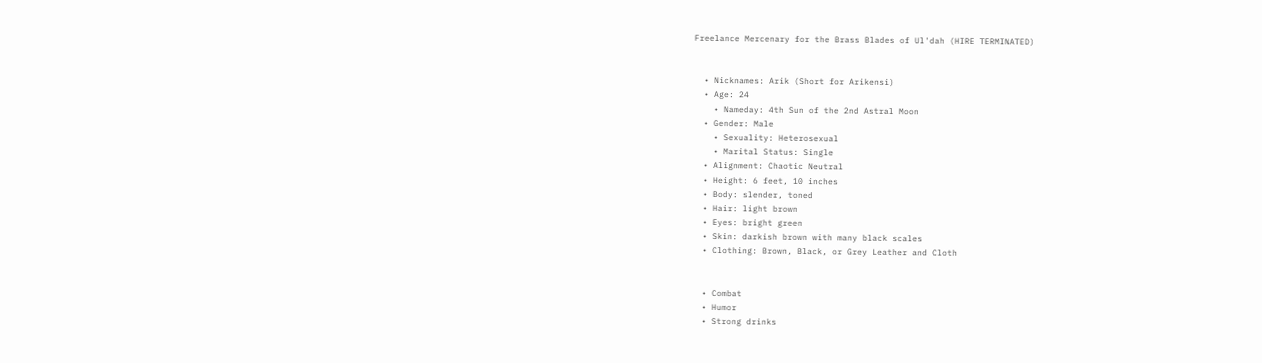Freelance Mercenary for the Brass Blades of Ul'dah (HIRE TERMINATED)


  • Nicknames: Arik (Short for Arikensi)
  • Age: 24
    • Nameday: 4th Sun of the 2nd Astral Moon
  • Gender: Male
    • Sexuality: Heterosexual
    • Marital Status: Single
  • Alignment: Chaotic Neutral
  • Height: 6 feet, 10 inches
  • Body: slender, toned
  • Hair: light brown
  • Eyes: bright green
  • Skin: darkish brown with many black scales
  • Clothing: Brown, Black, or Grey Leather and Cloth


  • Combat
  • Humor
  • Strong drinks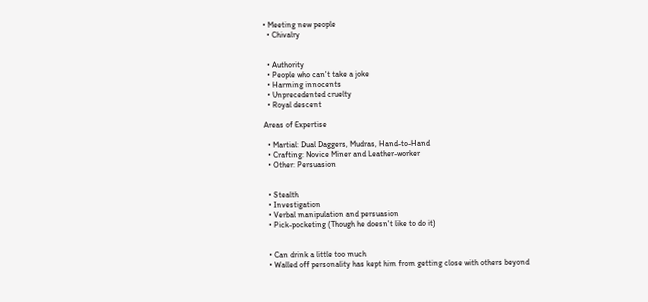• Meeting new people
  • Chivalry


  • Authority
  • People who can't take a joke
  • Harming innocents
  • Unprecedented cruelty
  • Royal descent

Areas of Expertise

  • Martial: Dual Daggers, Mudras, Hand-to-Hand
  • Crafting: Novice Miner and Leather-worker
  • Other: Persuasion


  • Stealth
  • Investigation
  • Verbal manipulation and persuasion
  • Pick-pocketing (Though he doesn't like to do it)


  • Can drink a little too much
  • Walled off personality has kept him from getting close with others beyond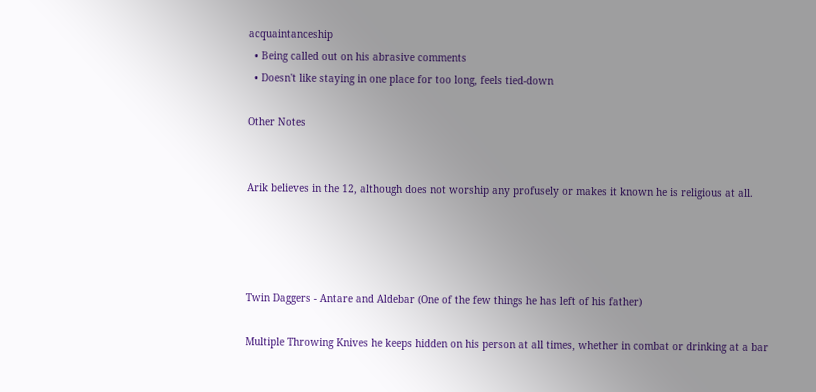acquaintanceship
  • Being called out on his abrasive comments
  • Doesn't like staying in one place for too long, feels tied-down

Other Notes


Arik believes in the 12, although does not worship any profusely or makes it known he is religious at all.




Twin Daggers - Antare and Aldebar (One of the few things he has left of his father)

Multiple Throwing Knives he keeps hidden on his person at all times, whether in combat or drinking at a bar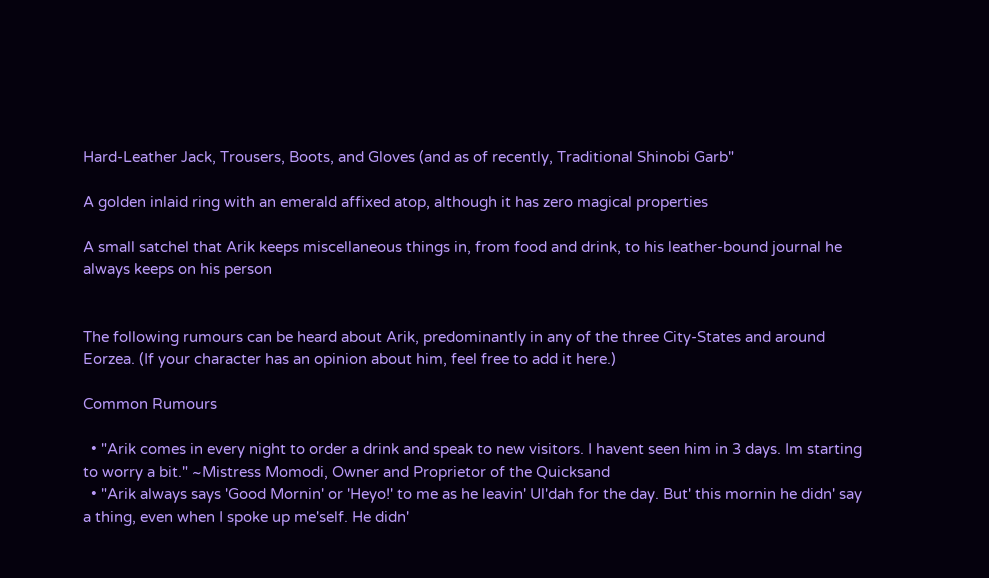Hard-Leather Jack, Trousers, Boots, and Gloves (and as of recently, Traditional Shinobi Garb"

A golden inlaid ring with an emerald affixed atop, although it has zero magical properties

A small satchel that Arik keeps miscellaneous things in, from food and drink, to his leather-bound journal he always keeps on his person


The following rumours can be heard about Arik, predominantly in any of the three City-States and around Eorzea. (If your character has an opinion about him, feel free to add it here.)

Common Rumours

  • "Arik comes in every night to order a drink and speak to new visitors. I havent seen him in 3 days. Im starting to worry a bit." ~Mistress Momodi, Owner and Proprietor of the Quicksand
  • "Arik always says 'Good Mornin' or 'Heyo!' to me as he leavin' Ul'dah for the day. But' this mornin he didn' say a thing, even when I spoke up me'self. He didn'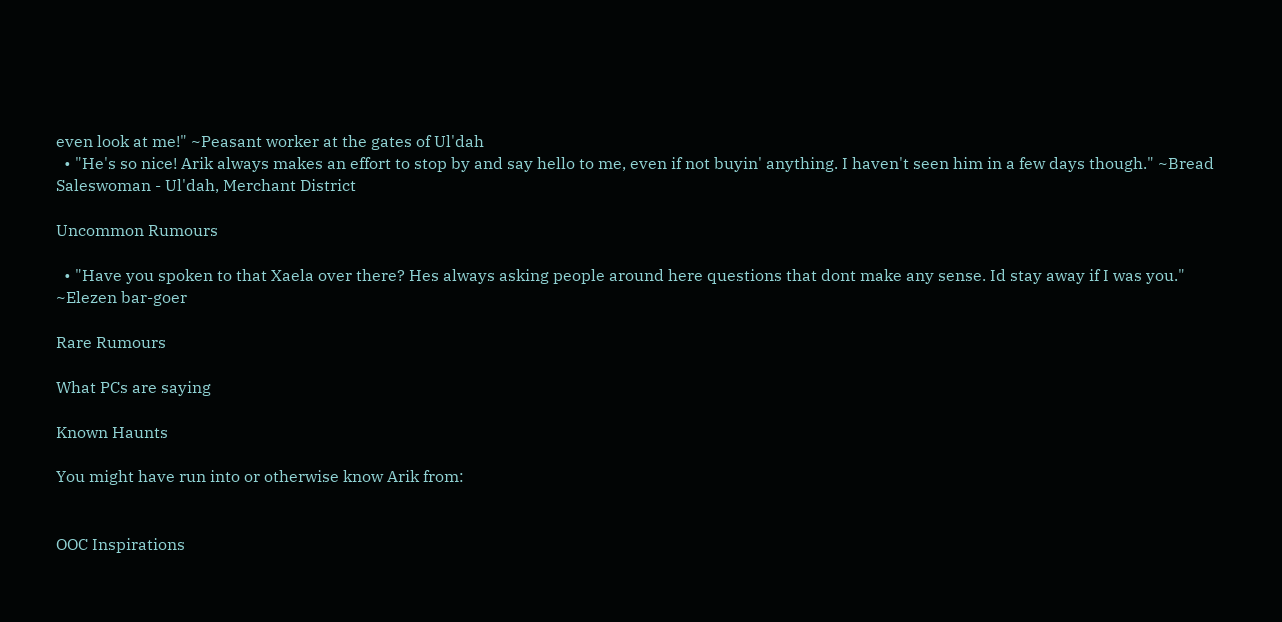even look at me!" ~Peasant worker at the gates of Ul'dah
  • "He's so nice! Arik always makes an effort to stop by and say hello to me, even if not buyin' anything. I haven't seen him in a few days though." ~Bread Saleswoman - Ul'dah, Merchant District

Uncommon Rumours

  • "Have you spoken to that Xaela over there? Hes always asking people around here questions that dont make any sense. Id stay away if I was you." ~Elezen bar-goer

Rare Rumours

What PCs are saying

Known Haunts

You might have run into or otherwise know Arik from:


OOC Inspirations